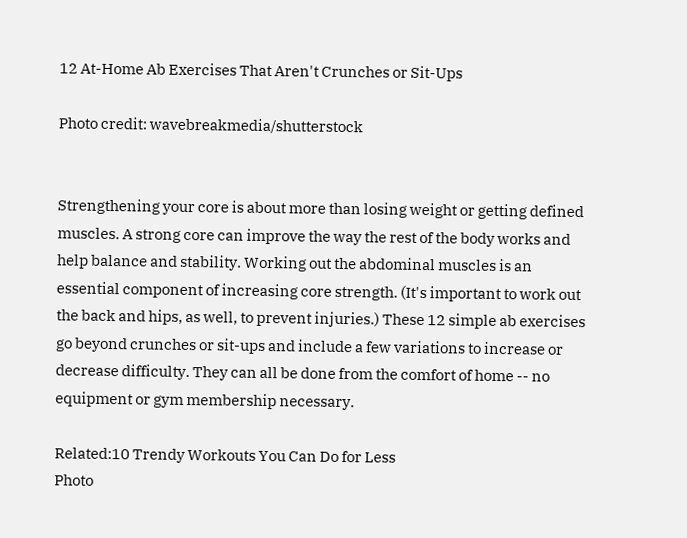12 At-Home Ab Exercises That Aren't Crunches or Sit-Ups

Photo credit: wavebreakmedia/shutterstock


Strengthening your core is about more than losing weight or getting defined muscles. A strong core can improve the way the rest of the body works and help balance and stability. Working out the abdominal muscles is an essential component of increasing core strength. (It's important to work out the back and hips, as well, to prevent injuries.) These 12 simple ab exercises go beyond crunches or sit-ups and include a few variations to increase or decrease difficulty. They can all be done from the comfort of home -- no equipment or gym membership necessary.

Related:10 Trendy Workouts You Can Do for Less
Photo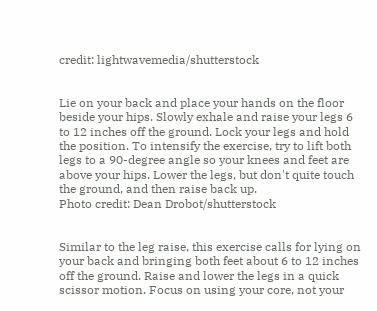credit: lightwavemedia/shutterstock


Lie on your back and place your hands on the floor beside your hips. Slowly exhale and raise your legs 6 to 12 inches off the ground. Lock your legs and hold the position. To intensify the exercise, try to lift both legs to a 90-degree angle so your knees and feet are above your hips. Lower the legs, but don't quite touch the ground, and then raise back up.
Photo credit: Dean Drobot/shutterstock


Similar to the leg raise, this exercise calls for lying on your back and bringing both feet about 6 to 12 inches off the ground. Raise and lower the legs in a quick scissor motion. Focus on using your core, not your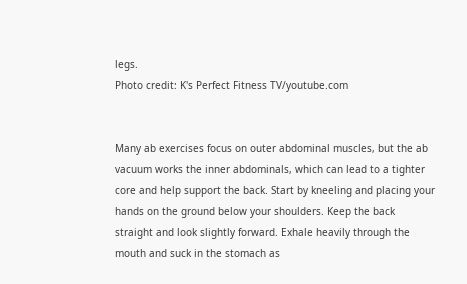legs.
Photo credit: K's Perfect Fitness TV/youtube.com


Many ab exercises focus on outer abdominal muscles, but the ab vacuum works the inner abdominals, which can lead to a tighter core and help support the back. Start by kneeling and placing your hands on the ground below your shoulders. Keep the back straight and look slightly forward. Exhale heavily through the mouth and suck in the stomach as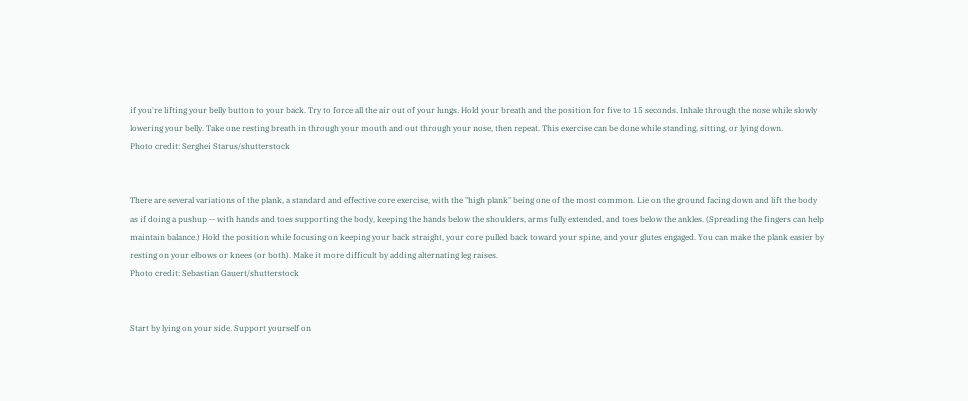if you're lifting your belly button to your back. Try to force all the air out of your lungs. Hold your breath and the position for five to 15 seconds. Inhale through the nose while slowly lowering your belly. Take one resting breath in through your mouth and out through your nose, then repeat. This exercise can be done while standing, sitting, or lying down.
Photo credit: Serghei Starus/shutterstock


There are several variations of the plank, a standard and effective core exercise, with the "high plank" being one of the most common. Lie on the ground facing down and lift the body as if doing a pushup -- with hands and toes supporting the body, keeping the hands below the shoulders, arms fully extended, and toes below the ankles. (Spreading the fingers can help maintain balance.) Hold the position while focusing on keeping your back straight, your core pulled back toward your spine, and your glutes engaged. You can make the plank easier by resting on your elbows or knees (or both). Make it more difficult by adding alternating leg raises.
Photo credit: Sebastian Gauert/shutterstock


Start by lying on your side. Support yourself on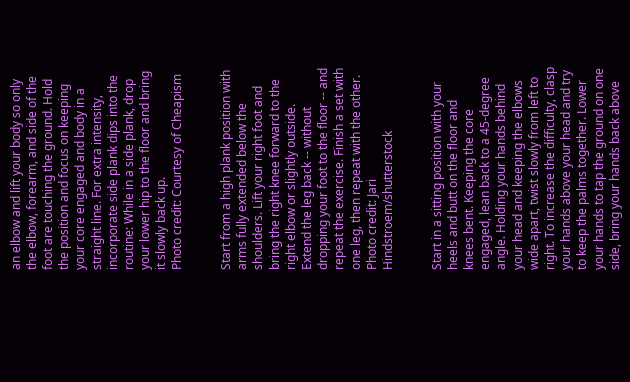an elbow and lift your body so only the elbow, forearm, and side of the foot are touching the ground. Hold the position and focus on keeping your core engaged and body in a straight line. For extra intensity, incorporate side plank dips into the routine: While in a side plank, drop your lower hip to the floor and bring it slowly back up.
Photo credit: Courtesy of Cheapism


Start from a high plank position with arms fully extended below the shoulders. Lift your right foot and bring the right knee forward to the right elbow or slightly outside. Extend the leg back -- without dropping your foot to the floor -- and repeat the exercise. Finish a set with one leg, then repeat with the other.
Photo credit: Jari Hindstroem/shutterstock


Start in a sitting position with your heels and butt on the floor and knees bent. Keeping the core engaged, lean back to a 45-degree angle. Holding your hands behind your head and keeping the elbows wide apart, twist slowly from left to right. To increase the difficulty, clasp your hands above your head and try to keep the palms together. Lower your hands to tap the ground on one side, bring your hands back above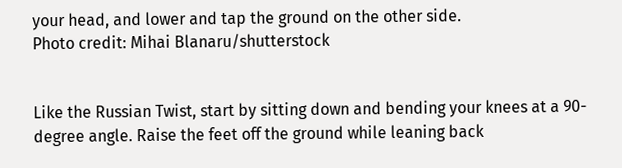your head, and lower and tap the ground on the other side.
Photo credit: Mihai Blanaru/shutterstock


Like the Russian Twist, start by sitting down and bending your knees at a 90-degree angle. Raise the feet off the ground while leaning back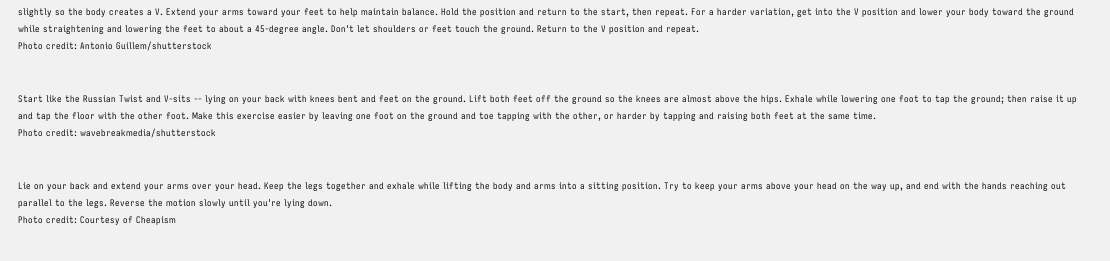slightly so the body creates a V. Extend your arms toward your feet to help maintain balance. Hold the position and return to the start, then repeat. For a harder variation, get into the V position and lower your body toward the ground while straightening and lowering the feet to about a 45-degree angle. Don't let shoulders or feet touch the ground. Return to the V position and repeat.
Photo credit: Antonio Guillem/shutterstock


Start like the Russian Twist and V-sits -- lying on your back with knees bent and feet on the ground. Lift both feet off the ground so the knees are almost above the hips. Exhale while lowering one foot to tap the ground; then raise it up and tap the floor with the other foot. Make this exercise easier by leaving one foot on the ground and toe tapping with the other, or harder by tapping and raising both feet at the same time.
Photo credit: wavebreakmedia/shutterstock


Lie on your back and extend your arms over your head. Keep the legs together and exhale while lifting the body and arms into a sitting position. Try to keep your arms above your head on the way up, and end with the hands reaching out parallel to the legs. Reverse the motion slowly until you're lying down.
Photo credit: Courtesy of Cheapism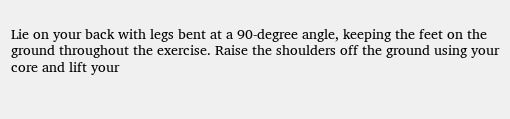Lie on your back with legs bent at a 90-degree angle, keeping the feet on the ground throughout the exercise. Raise the shoulders off the ground using your core and lift your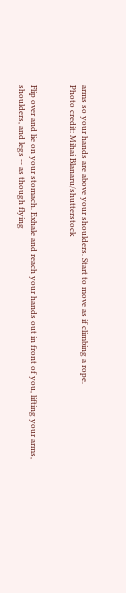arms so your hands are above your shoulders. Start to move as if climbing a rope.
Photo credit: Mihai Blanaru/shutterstock


Flip over and lie on your stomach. Exhale and reach your hands out in front of you, lifting your arms, shoulders, and legs -- as though flying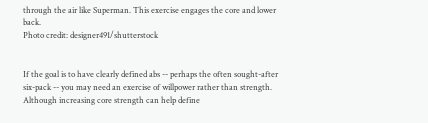through the air like Superman. This exercise engages the core and lower back.
Photo credit: designer491/shutterstock


If the goal is to have clearly defined abs -- perhaps the often sought-after six-pack -- you may need an exercise of willpower rather than strength. Although increasing core strength can help define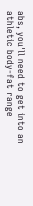abs, you'll need to get into an athletic body-fat range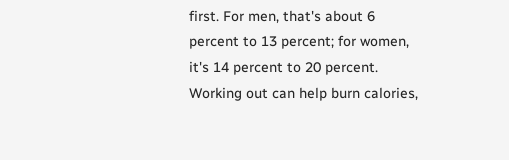first. For men, that's about 6 percent to 13 percent; for women, it's 14 percent to 20 percent. Working out can help burn calories,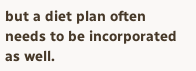but a diet plan often needs to be incorporated as well.